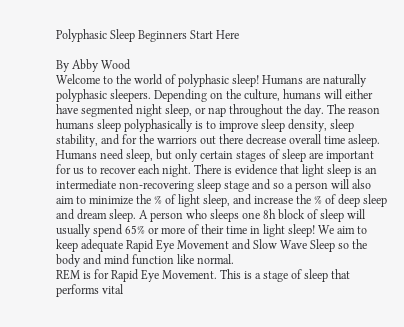Polyphasic Sleep Beginners Start Here

By Abby Wood
Welcome to the world of polyphasic sleep! Humans are naturally polyphasic sleepers. Depending on the culture, humans will either have segmented night sleep, or nap throughout the day. The reason humans sleep polyphasically is to improve sleep density, sleep stability, and for the warriors out there decrease overall time asleep. Humans need sleep, but only certain stages of sleep are important for us to recover each night. There is evidence that light sleep is an intermediate non-recovering sleep stage and so a person will also aim to minimize the % of light sleep, and increase the % of deep sleep and dream sleep. A person who sleeps one 8h block of sleep will usually spend 65% or more of their time in light sleep! We aim to keep adequate Rapid Eye Movement and Slow Wave Sleep so the body and mind function like normal.
REM is for Rapid Eye Movement. This is a stage of sleep that performs vital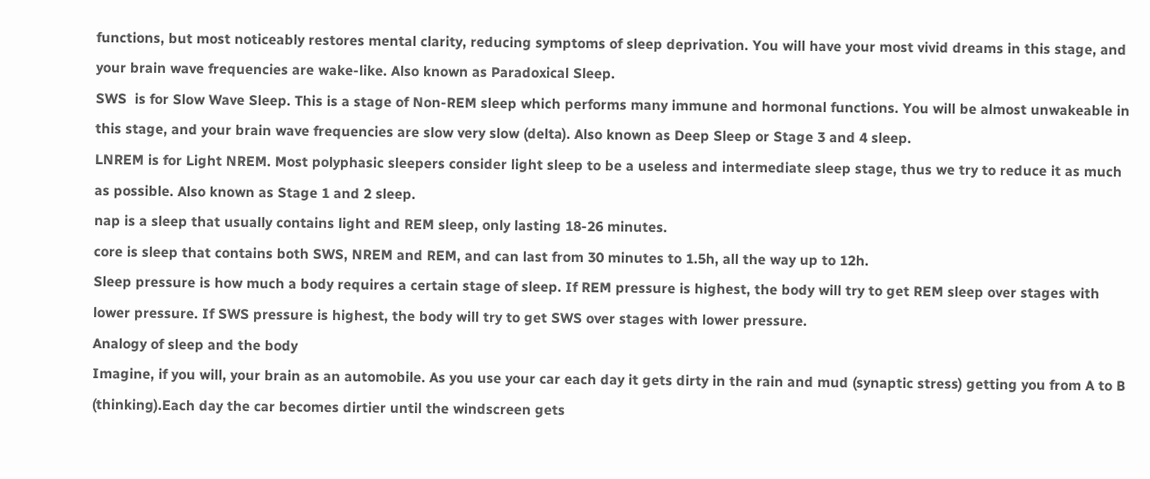functions, but most noticeably restores mental clarity, reducing symptoms of sleep deprivation. You will have your most vivid dreams in this stage, and your brain wave frequencies are wake-like. Also known as Paradoxical Sleep.
SWS  is for Slow Wave Sleep. This is a stage of Non-REM sleep which performs many immune and hormonal functions. You will be almost unwakeable in this stage, and your brain wave frequencies are slow very slow (delta). Also known as Deep Sleep or Stage 3 and 4 sleep.
LNREM is for Light NREM. Most polyphasic sleepers consider light sleep to be a useless and intermediate sleep stage, thus we try to reduce it as much as possible. Also known as Stage 1 and 2 sleep.
nap is a sleep that usually contains light and REM sleep, only lasting 18-26 minutes.
core is sleep that contains both SWS, NREM and REM, and can last from 30 minutes to 1.5h, all the way up to 12h.
Sleep pressure is how much a body requires a certain stage of sleep. If REM pressure is highest, the body will try to get REM sleep over stages with lower pressure. If SWS pressure is highest, the body will try to get SWS over stages with lower pressure.
Analogy of sleep and the body
Imagine, if you will, your brain as an automobile. As you use your car each day it gets dirty in the rain and mud (synaptic stress) getting you from A to B (thinking).Each day the car becomes dirtier until the windscreen gets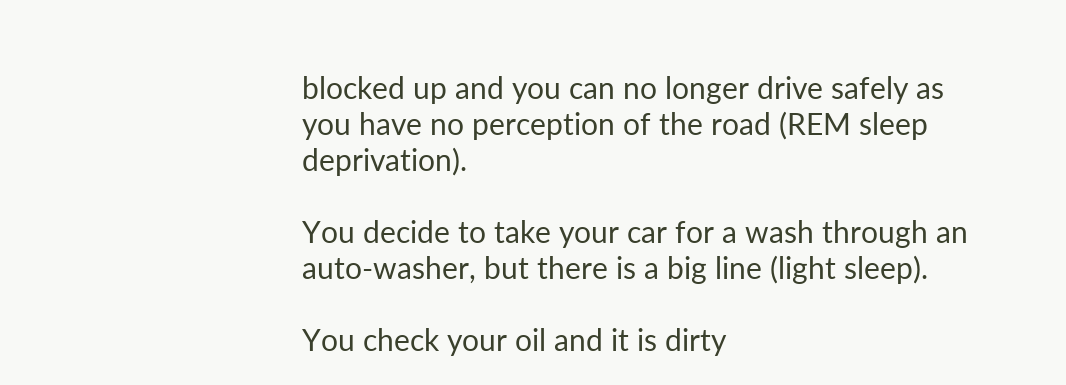blocked up and you can no longer drive safely as you have no perception of the road (REM sleep deprivation).

You decide to take your car for a wash through an auto-washer, but there is a big line (light sleep).

You check your oil and it is dirty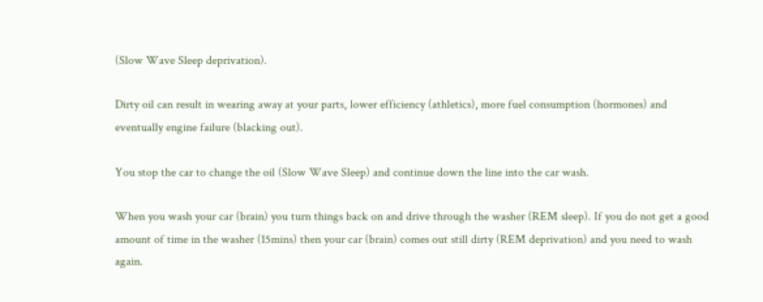(Slow Wave Sleep deprivation).

Dirty oil can result in wearing away at your parts, lower efficiency (athletics), more fuel consumption (hormones) and eventually engine failure (blacking out).

You stop the car to change the oil (Slow Wave Sleep) and continue down the line into the car wash.

When you wash your car (brain) you turn things back on and drive through the washer (REM sleep). If you do not get a good amount of time in the washer (15mins) then your car (brain) comes out still dirty (REM deprivation) and you need to wash again.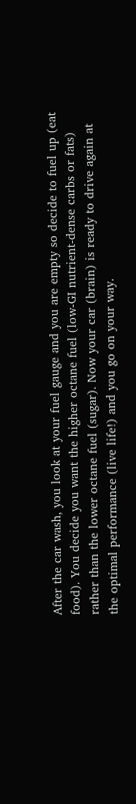After the car wash, you look at your fuel gauge and you are empty so decide to fuel up (eat food). You decide you want the higher octane fuel (low-GI nutrient-dense carbs or fats) rather than the lower octane fuel (sugar). Now your car (brain) is ready to drive again at the optimal performance (live life!) and you go on your way.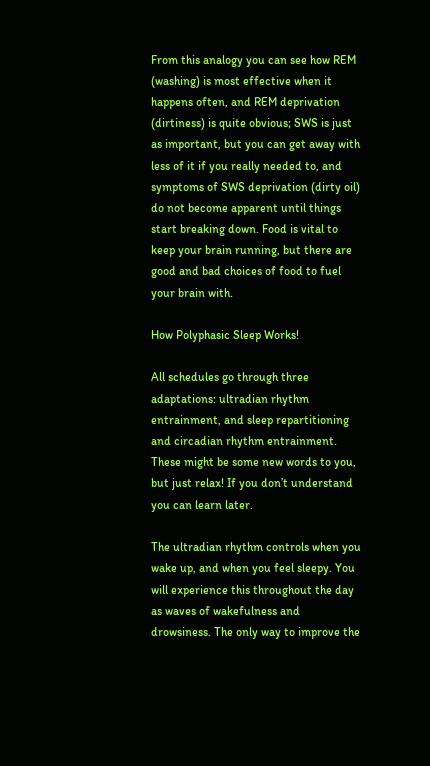From this analogy you can see how REM (washing) is most effective when it happens often, and REM deprivation (dirtiness) is quite obvious; SWS is just as important, but you can get away with less of it if you really needed to, and symptoms of SWS deprivation (dirty oil) do not become apparent until things start breaking down. Food is vital to keep your brain running, but there are good and bad choices of food to fuel your brain with.

How Polyphasic Sleep Works!

All schedules go through three adaptations: ultradian rhythm entrainment, and sleep repartitioning and circadian rhythm entrainment. These might be some new words to you, but just relax! If you don’t understand you can learn later.

The ultradian rhythm controls when you wake up, and when you feel sleepy. You will experience this throughout the day as waves of wakefulness and drowsiness. The only way to improve the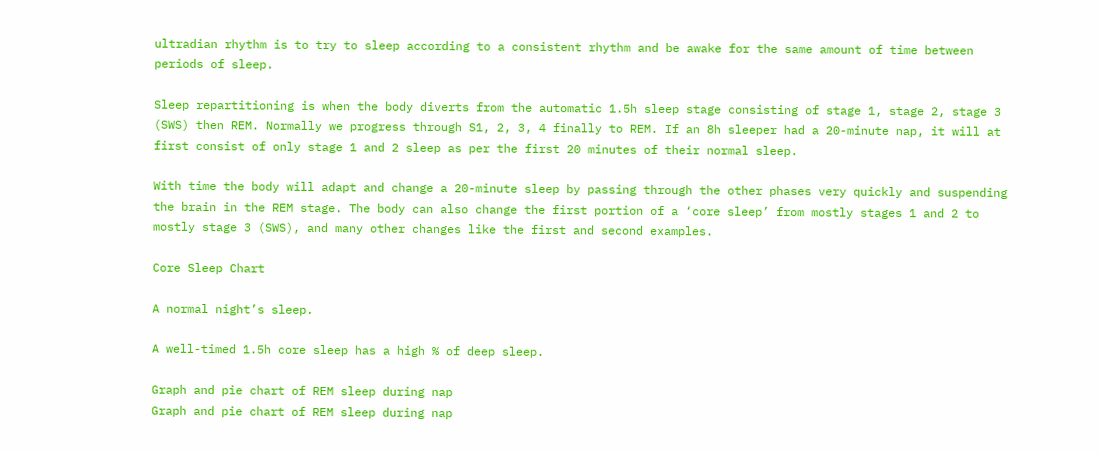ultradian rhythm is to try to sleep according to a consistent rhythm and be awake for the same amount of time between periods of sleep.

Sleep repartitioning is when the body diverts from the automatic 1.5h sleep stage consisting of stage 1, stage 2, stage 3 (SWS) then REM. Normally we progress through S1, 2, 3, 4 finally to REM. If an 8h sleeper had a 20-minute nap, it will at first consist of only stage 1 and 2 sleep as per the first 20 minutes of their normal sleep.

With time the body will adapt and change a 20-minute sleep by passing through the other phases very quickly and suspending the brain in the REM stage. The body can also change the first portion of a ‘core sleep’ from mostly stages 1 and 2 to mostly stage 3 (SWS), and many other changes like the first and second examples.

Core Sleep Chart

A normal night’s sleep.

A well-timed 1.5h core sleep has a high % of deep sleep.

Graph and pie chart of REM sleep during nap
Graph and pie chart of REM sleep during nap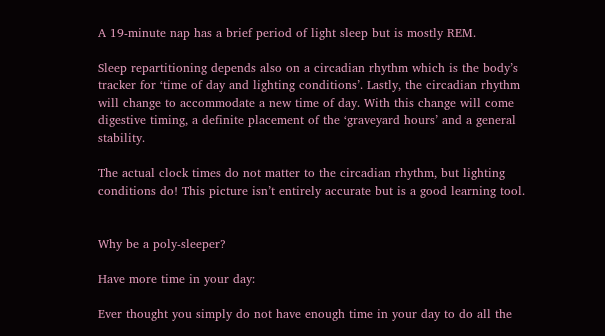A 19-minute nap has a brief period of light sleep but is mostly REM.

Sleep repartitioning depends also on a circadian rhythm which is the body’s tracker for ‘time of day and lighting conditions’. Lastly, the circadian rhythm will change to accommodate a new time of day. With this change will come digestive timing, a definite placement of the ‘graveyard hours’ and a general stability.

The actual clock times do not matter to the circadian rhythm, but lighting conditions do! This picture isn’t entirely accurate but is a good learning tool.


Why be a poly-sleeper?

Have more time in your day:

Ever thought you simply do not have enough time in your day to do all the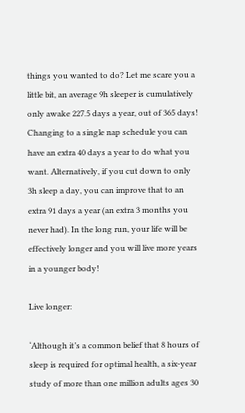things you wanted to do? Let me scare you a little bit, an average 9h sleeper is cumulatively only awake 227.5 days a year, out of 365 days! Changing to a single nap schedule you can have an extra 40 days a year to do what you want. Alternatively, if you cut down to only 3h sleep a day, you can improve that to an extra 91 days a year (an extra 3 months you never had). In the long run, your life will be effectively longer and you will live more years in a younger body!

Live longer:

‘Although it’s a common belief that 8 hours of sleep is required for optimal health, a six-year study of more than one million adults ages 30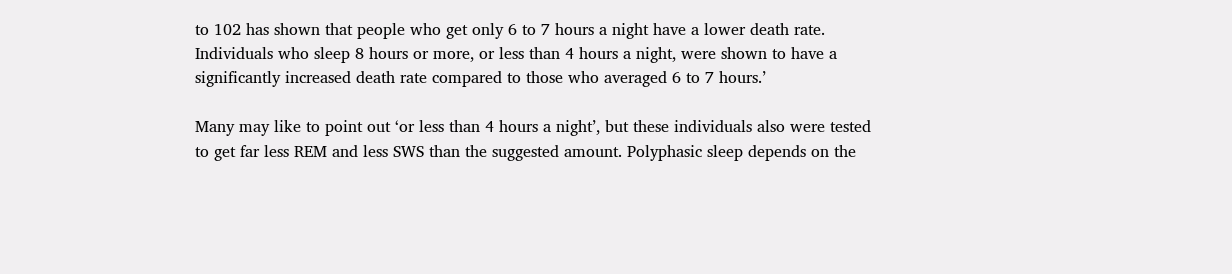to 102 has shown that people who get only 6 to 7 hours a night have a lower death rate. Individuals who sleep 8 hours or more, or less than 4 hours a night, were shown to have a significantly increased death rate compared to those who averaged 6 to 7 hours.’

Many may like to point out ‘or less than 4 hours a night’, but these individuals also were tested to get far less REM and less SWS than the suggested amount. Polyphasic sleep depends on the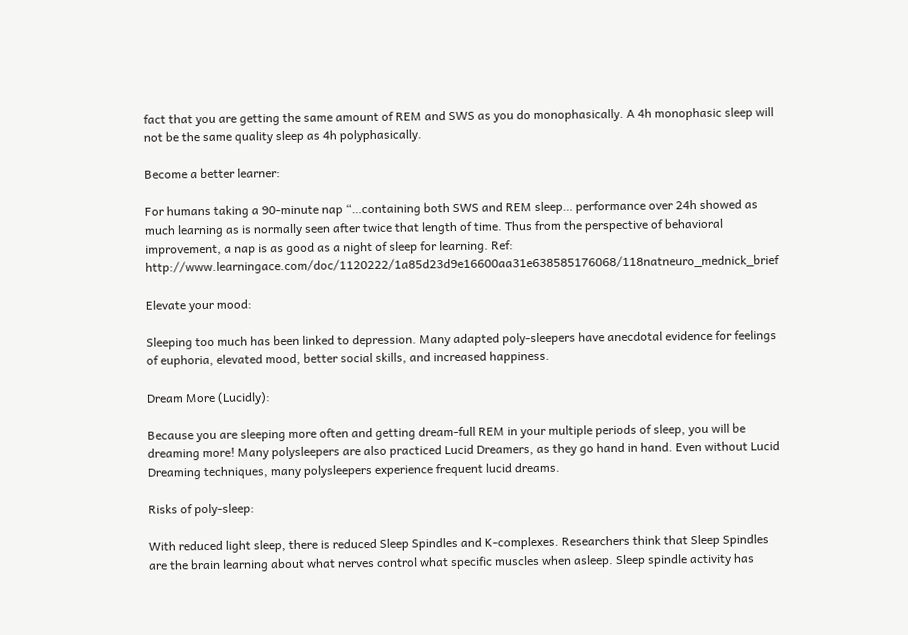fact that you are getting the same amount of REM and SWS as you do monophasically. A 4h monophasic sleep will not be the same quality sleep as 4h polyphasically.

Become a better learner:

For humans taking a 90-minute nap “…containing both SWS and REM sleep… performance over 24h showed as much learning as is normally seen after twice that length of time. Thus from the perspective of behavioral improvement, a nap is as good as a night of sleep for learning. Ref: http://www.learningace.com/doc/1120222/1a85d23d9e16600aa31e638585176068/118natneuro_mednick_brief

Elevate your mood:

Sleeping too much has been linked to depression. Many adapted poly-sleepers have anecdotal evidence for feelings of euphoria, elevated mood, better social skills, and increased happiness.

Dream More (Lucidly):

Because you are sleeping more often and getting dream-full REM in your multiple periods of sleep, you will be dreaming more! Many polysleepers are also practiced Lucid Dreamers, as they go hand in hand. Even without Lucid Dreaming techniques, many polysleepers experience frequent lucid dreams.

Risks of poly-sleep:

With reduced light sleep, there is reduced Sleep Spindles and K-complexes. Researchers think that Sleep Spindles are the brain learning about what nerves control what specific muscles when asleep. Sleep spindle activity has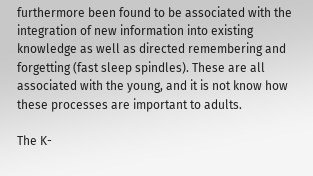furthermore been found to be associated with the integration of new information into existing knowledge as well as directed remembering and forgetting (fast sleep spindles). These are all associated with the young, and it is not know how these processes are important to adults.

The K-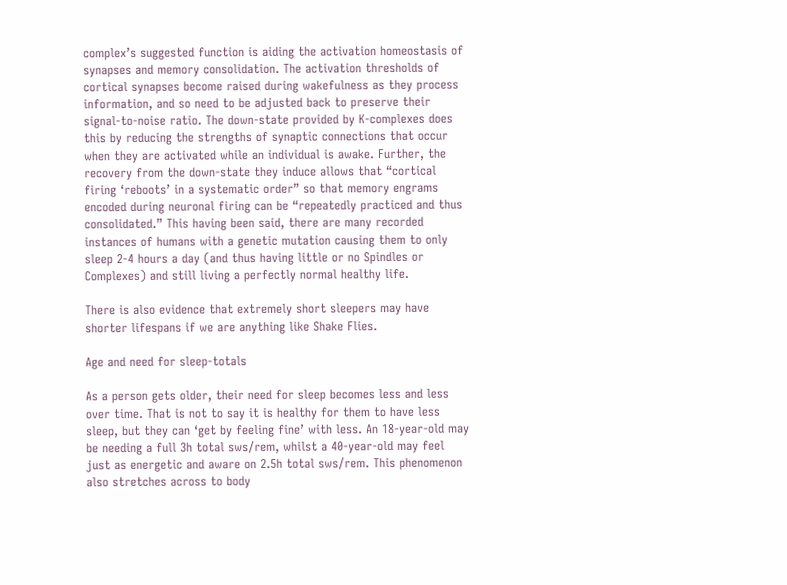complex’s suggested function is aiding the activation homeostasis of synapses and memory consolidation. The activation thresholds of cortical synapses become raised during wakefulness as they process information, and so need to be adjusted back to preserve their signal-to-noise ratio. The down-state provided by K-complexes does this by reducing the strengths of synaptic connections that occur when they are activated while an individual is awake. Further, the recovery from the down-state they induce allows that “cortical firing ‘reboots’ in a systematic order” so that memory engrams encoded during neuronal firing can be “repeatedly practiced and thus consolidated.” This having been said, there are many recorded instances of humans with a genetic mutation causing them to only sleep 2-4 hours a day (and thus having little or no Spindles or Complexes) and still living a perfectly normal healthy life.

There is also evidence that extremely short sleepers may have shorter lifespans if we are anything like Shake Flies.

Age and need for sleep-totals

As a person gets older, their need for sleep becomes less and less over time. That is not to say it is healthy for them to have less sleep, but they can ‘get by feeling fine’ with less. An 18-year-old may be needing a full 3h total sws/rem, whilst a 40-year-old may feel just as energetic and aware on 2.5h total sws/rem. This phenomenon also stretches across to body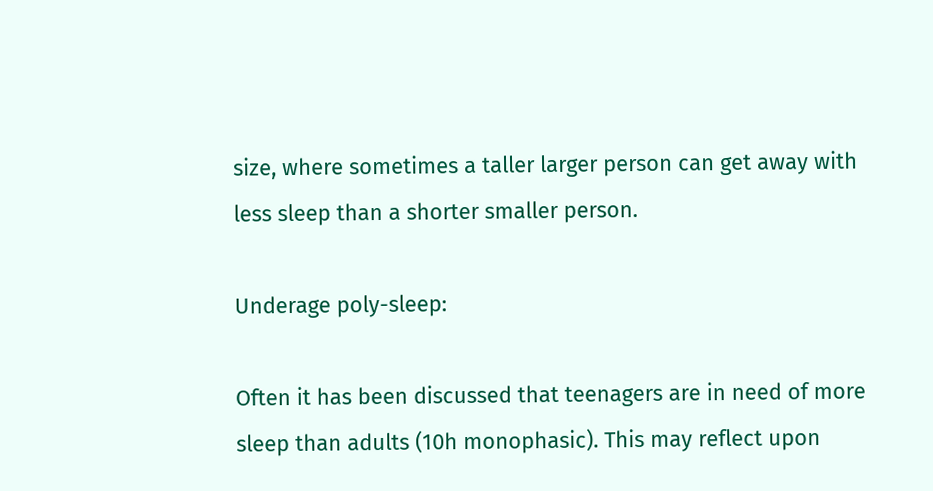size, where sometimes a taller larger person can get away with less sleep than a shorter smaller person.

Underage poly-sleep:

Often it has been discussed that teenagers are in need of more sleep than adults (10h monophasic). This may reflect upon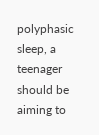polyphasic sleep, a teenager should be aiming to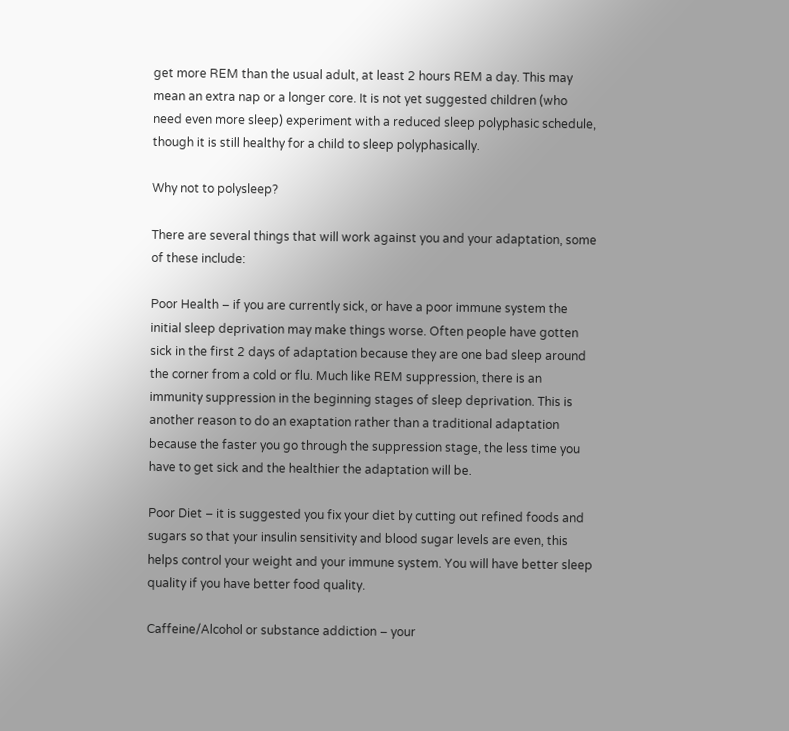get more REM than the usual adult, at least 2 hours REM a day. This may mean an extra nap or a longer core. It is not yet suggested children (who need even more sleep) experiment with a reduced sleep polyphasic schedule, though it is still healthy for a child to sleep polyphasically.

Why not to polysleep?

There are several things that will work against you and your adaptation, some of these include:

Poor Health – if you are currently sick, or have a poor immune system the initial sleep deprivation may make things worse. Often people have gotten sick in the first 2 days of adaptation because they are one bad sleep around the corner from a cold or flu. Much like REM suppression, there is an immunity suppression in the beginning stages of sleep deprivation. This is another reason to do an exaptation rather than a traditional adaptation because the faster you go through the suppression stage, the less time you have to get sick and the healthier the adaptation will be.

Poor Diet – it is suggested you fix your diet by cutting out refined foods and sugars so that your insulin sensitivity and blood sugar levels are even, this helps control your weight and your immune system. You will have better sleep quality if you have better food quality.

Caffeine/Alcohol or substance addiction – your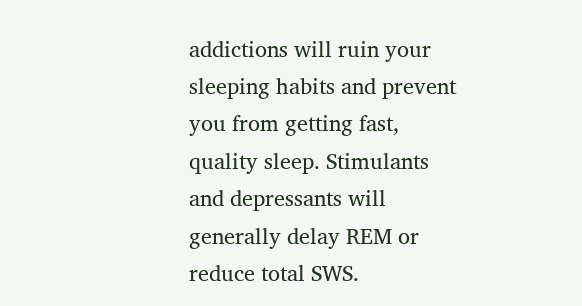addictions will ruin your sleeping habits and prevent you from getting fast, quality sleep. Stimulants and depressants will generally delay REM or reduce total SWS.